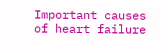Important causes of heart failure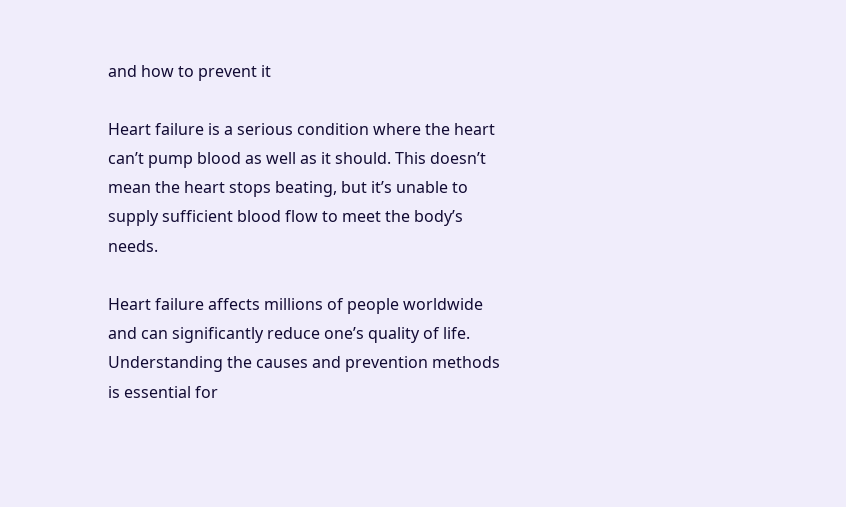and how to prevent it

Heart failure is a serious condition where the heart can’t pump blood as well as it should. This doesn’t mean the heart stops beating, but it’s unable to supply sufficient blood flow to meet the body’s needs.

Heart failure affects millions of people worldwide and can significantly reduce one’s quality of life. Understanding the causes and prevention methods is essential for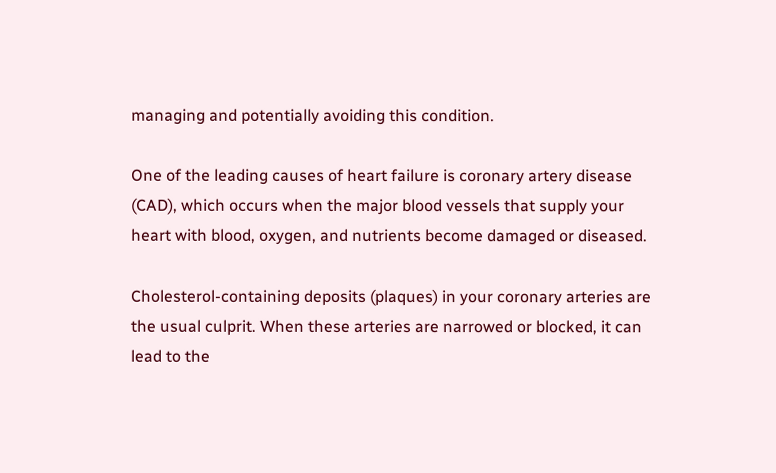managing and potentially avoiding this condition.

One of the leading causes of heart failure is coronary artery disease (CAD), which occurs when the major blood vessels that supply your heart with blood, oxygen, and nutrients become damaged or diseased.

Cholesterol-containing deposits (plaques) in your coronary arteries are the usual culprit. When these arteries are narrowed or blocked, it can lead to the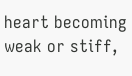heart becoming weak or stiff,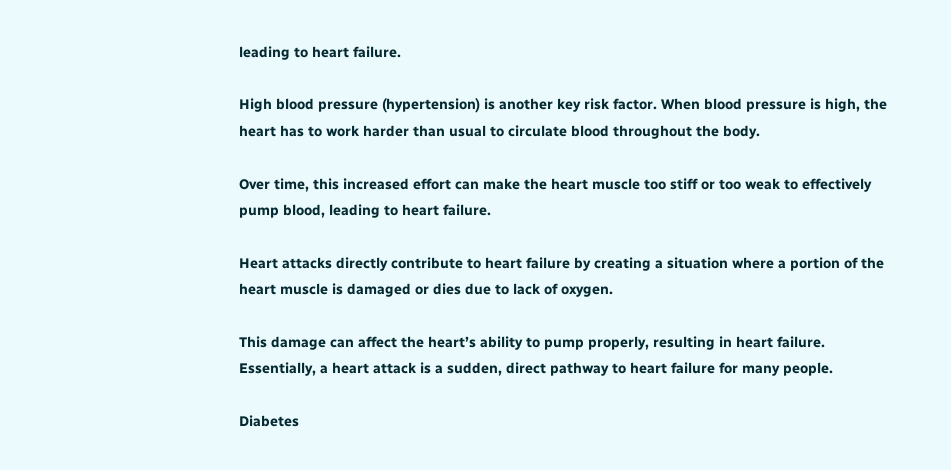leading to heart failure.

High blood pressure (hypertension) is another key risk factor. When blood pressure is high, the heart has to work harder than usual to circulate blood throughout the body.

Over time, this increased effort can make the heart muscle too stiff or too weak to effectively pump blood, leading to heart failure.

Heart attacks directly contribute to heart failure by creating a situation where a portion of the heart muscle is damaged or dies due to lack of oxygen.

This damage can affect the heart’s ability to pump properly, resulting in heart failure. Essentially, a heart attack is a sudden, direct pathway to heart failure for many people.

Diabetes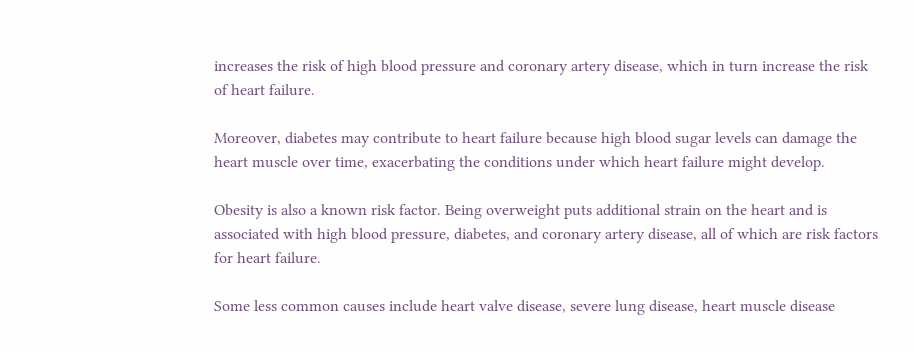increases the risk of high blood pressure and coronary artery disease, which in turn increase the risk of heart failure.

Moreover, diabetes may contribute to heart failure because high blood sugar levels can damage the heart muscle over time, exacerbating the conditions under which heart failure might develop.

Obesity is also a known risk factor. Being overweight puts additional strain on the heart and is associated with high blood pressure, diabetes, and coronary artery disease, all of which are risk factors for heart failure.

Some less common causes include heart valve disease, severe lung disease, heart muscle disease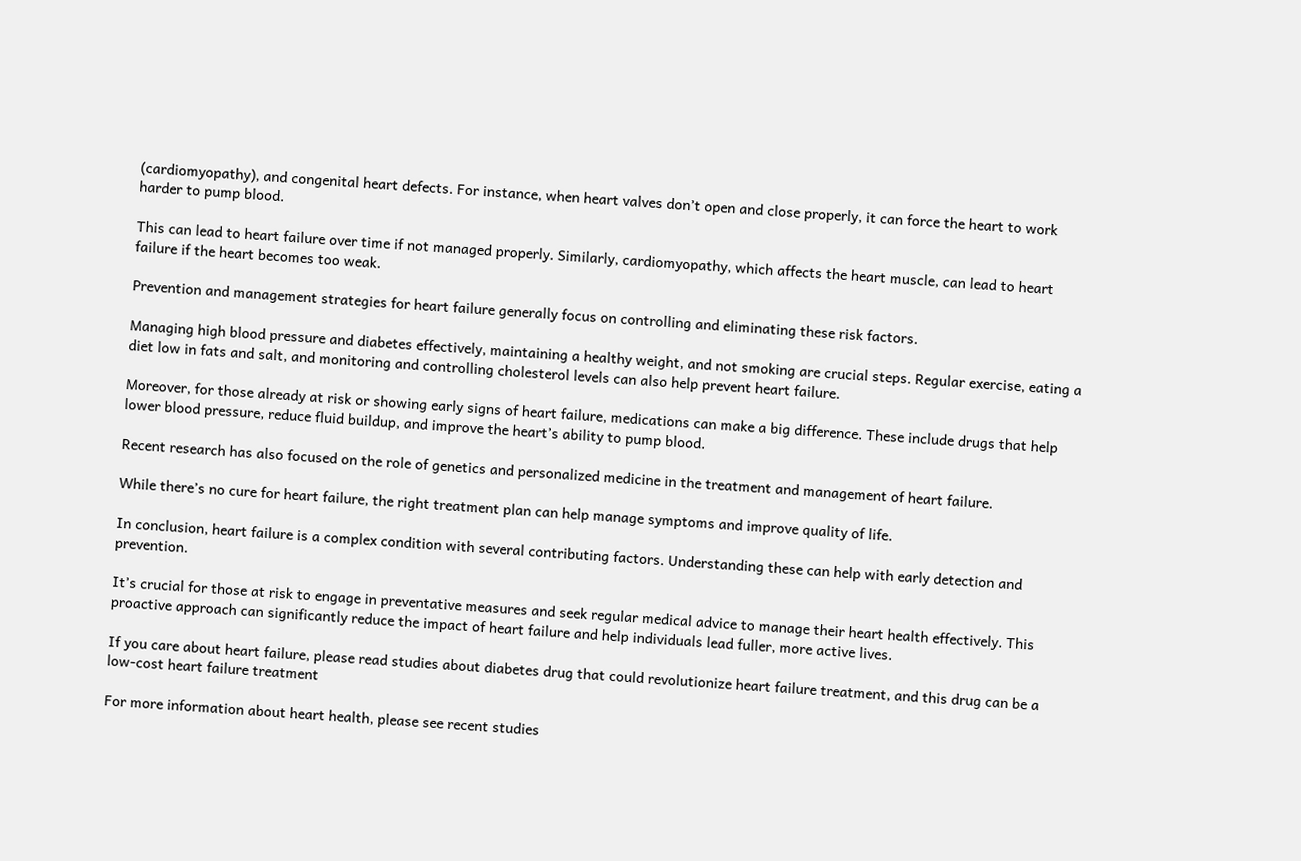(cardiomyopathy), and congenital heart defects. For instance, when heart valves don’t open and close properly, it can force the heart to work harder to pump blood.

This can lead to heart failure over time if not managed properly. Similarly, cardiomyopathy, which affects the heart muscle, can lead to heart failure if the heart becomes too weak.

Prevention and management strategies for heart failure generally focus on controlling and eliminating these risk factors.

Managing high blood pressure and diabetes effectively, maintaining a healthy weight, and not smoking are crucial steps. Regular exercise, eating a diet low in fats and salt, and monitoring and controlling cholesterol levels can also help prevent heart failure.

Moreover, for those already at risk or showing early signs of heart failure, medications can make a big difference. These include drugs that help lower blood pressure, reduce fluid buildup, and improve the heart’s ability to pump blood.

Recent research has also focused on the role of genetics and personalized medicine in the treatment and management of heart failure.

While there’s no cure for heart failure, the right treatment plan can help manage symptoms and improve quality of life.

In conclusion, heart failure is a complex condition with several contributing factors. Understanding these can help with early detection and prevention.

It’s crucial for those at risk to engage in preventative measures and seek regular medical advice to manage their heart health effectively. This proactive approach can significantly reduce the impact of heart failure and help individuals lead fuller, more active lives.

If you care about heart failure, please read studies about diabetes drug that could revolutionize heart failure treatment, and this drug can be a low-cost heart failure treatment

For more information about heart health, please see recent studies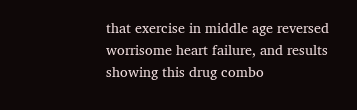that exercise in middle age reversed worrisome heart failure, and results showing this drug combo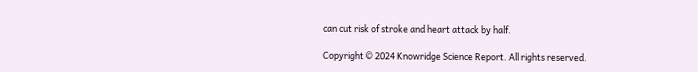can cut risk of stroke and heart attack by half.

Copyright © 2024 Knowridge Science Report. All rights reserved.